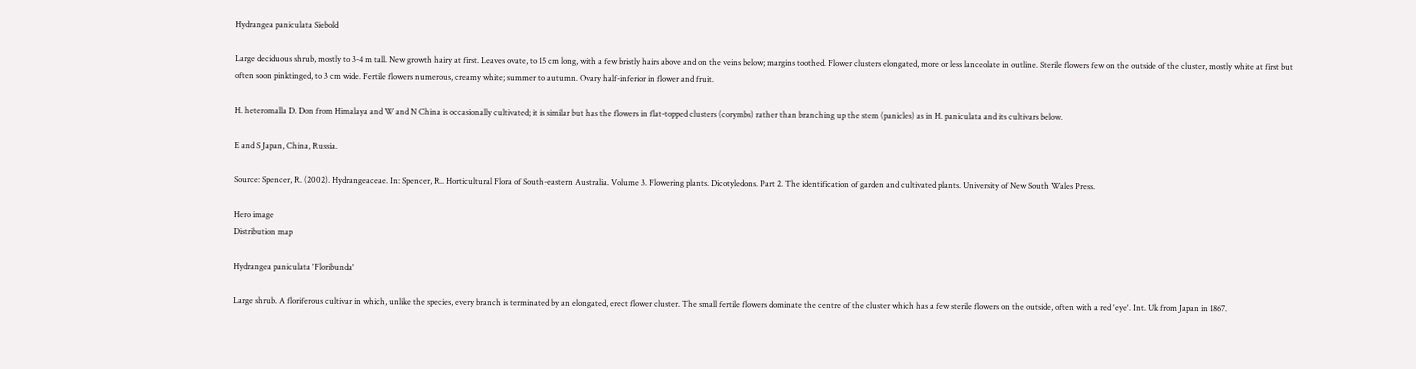Hydrangea paniculata Siebold

Large deciduous shrub, mostly to 3-4 m tall. New growth hairy at first. Leaves ovate, to 15 cm long, with a few bristly hairs above and on the veins below; margins toothed. Flower clusters elongated, more or less lanceolate in outline. Sterile flowers few on the outside of the cluster, mostly white at first but often soon pinktinged, to 3 cm wide. Fertile flowers numerous, creamy white; summer to autumn. Ovary half-inferior in flower and fruit.

H. heteromalla D. Don from Himalaya and W and N China is occasionally cultivated; it is similar but has the flowers in flat-topped clusters (corymbs) rather than branching up the stem (panicles) as in H. paniculata and its cultivars below.

E and S Japan, China, Russia.

Source: Spencer, R. (2002). Hydrangeaceae. In: Spencer, R.. Horticultural Flora of South-eastern Australia. Volume 3. Flowering plants. Dicotyledons. Part 2. The identification of garden and cultivated plants. University of New South Wales Press.

Hero image
Distribution map

Hydrangea paniculata 'Floribunda'

Large shrub. A floriferous cultivar in which, unlike the species, every branch is terminated by an elongated, erect flower cluster. The small fertile flowers dominate the centre of the cluster which has a few sterile flowers on the outside, often with a red 'eye'. Int. Uk from Japan in 1867.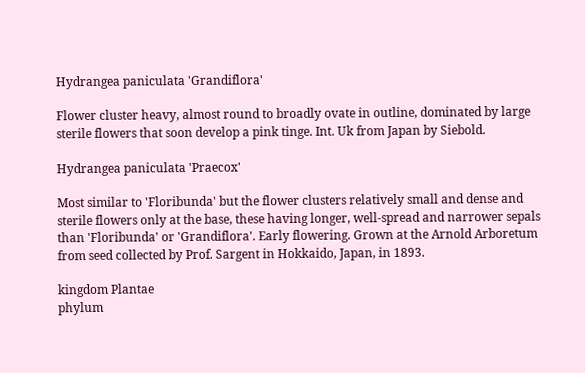Hydrangea paniculata 'Grandiflora'

Flower cluster heavy, almost round to broadly ovate in outline, dominated by large sterile flowers that soon develop a pink tinge. Int. Uk from Japan by Siebold.

Hydrangea paniculata 'Praecox'

Most similar to 'Floribunda' but the flower clusters relatively small and dense and sterile flowers only at the base, these having longer, well-spread and narrower sepals than 'Floribunda' or 'Grandiflora'. Early flowering. Grown at the Arnold Arboretum from seed collected by Prof. Sargent in Hokkaido, Japan, in 1893.

kingdom Plantae
phylum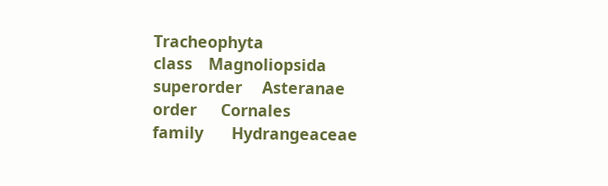Tracheophyta
class    Magnoliopsida
superorder     Asteranae
order      Cornales
family       Hydrangeaceae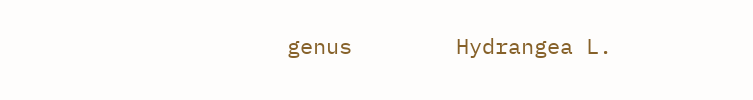genus        Hydrangea L.